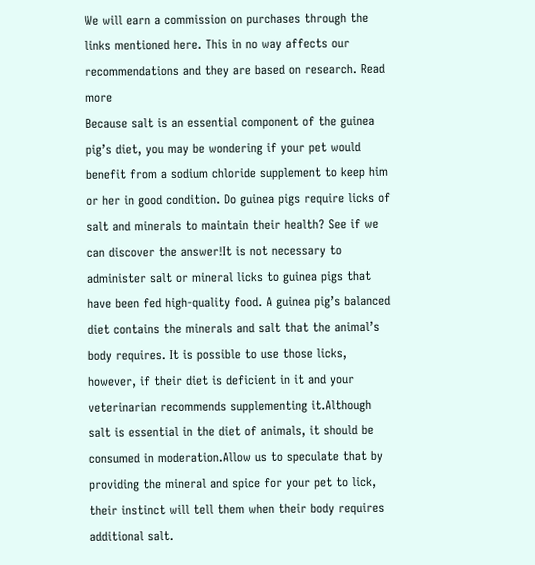We will earn a commission on purchases through the links mentioned here. This in no way affects our recommendations and they are based on research. Read more
Because salt is an essential component of the guinea pig’s diet, you may be wondering if your pet would benefit from a sodium chloride supplement to keep him or her in good condition. Do guinea pigs require licks of salt and minerals to maintain their health? See if we can discover the answer!It is not necessary to administer salt or mineral licks to guinea pigs that have been fed high-quality food. A guinea pig’s balanced diet contains the minerals and salt that the animal’s body requires. It is possible to use those licks, however, if their diet is deficient in it and your veterinarian recommends supplementing it.Although salt is essential in the diet of animals, it should be consumed in moderation.Allow us to speculate that by providing the mineral and spice for your pet to lick, their instinct will tell them when their body requires additional salt.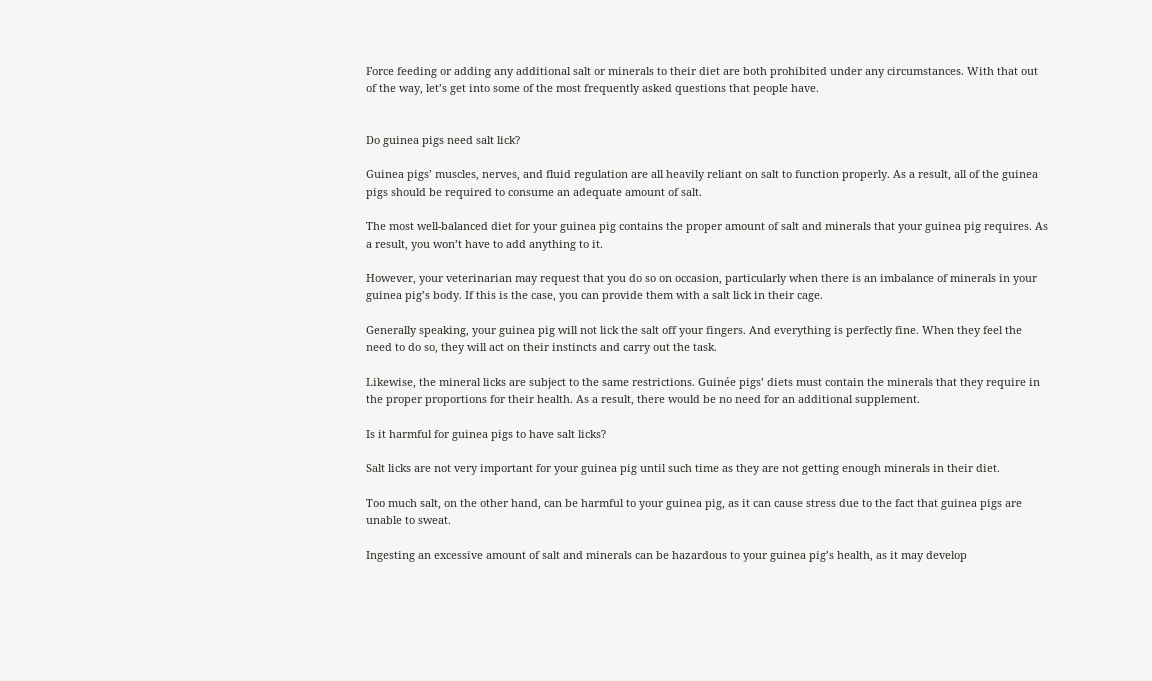Force feeding or adding any additional salt or minerals to their diet are both prohibited under any circumstances. With that out of the way, let’s get into some of the most frequently asked questions that people have.


Do guinea pigs need salt lick?

Guinea pigs’ muscles, nerves, and fluid regulation are all heavily reliant on salt to function properly. As a result, all of the guinea pigs should be required to consume an adequate amount of salt.

The most well-balanced diet for your guinea pig contains the proper amount of salt and minerals that your guinea pig requires. As a result, you won’t have to add anything to it.

However, your veterinarian may request that you do so on occasion, particularly when there is an imbalance of minerals in your guinea pig’s body. If this is the case, you can provide them with a salt lick in their cage.

Generally speaking, your guinea pig will not lick the salt off your fingers. And everything is perfectly fine. When they feel the need to do so, they will act on their instincts and carry out the task.

Likewise, the mineral licks are subject to the same restrictions. Guinée pigs’ diets must contain the minerals that they require in the proper proportions for their health. As a result, there would be no need for an additional supplement.

Is it harmful for guinea pigs to have salt licks?

Salt licks are not very important for your guinea pig until such time as they are not getting enough minerals in their diet.

Too much salt, on the other hand, can be harmful to your guinea pig, as it can cause stress due to the fact that guinea pigs are unable to sweat.

Ingesting an excessive amount of salt and minerals can be hazardous to your guinea pig’s health, as it may develop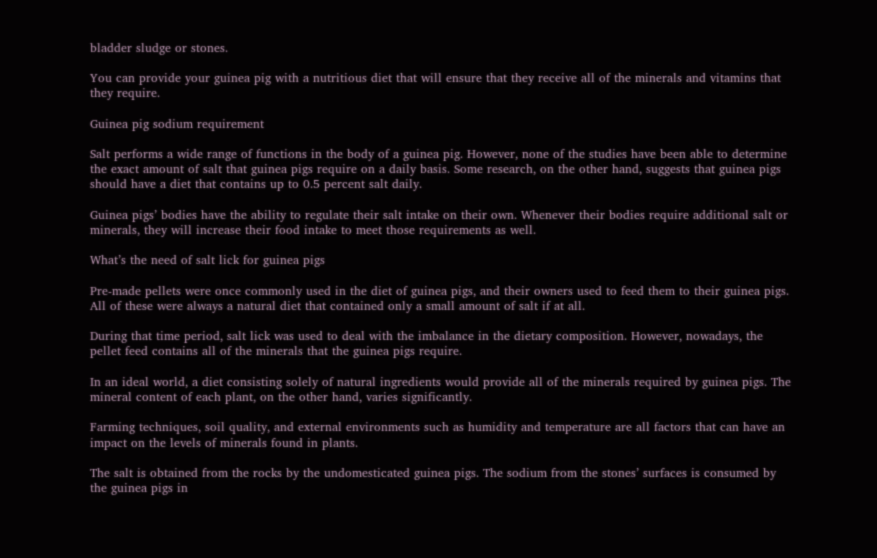bladder sludge or stones.

You can provide your guinea pig with a nutritious diet that will ensure that they receive all of the minerals and vitamins that they require.

Guinea pig sodium requirement

Salt performs a wide range of functions in the body of a guinea pig. However, none of the studies have been able to determine the exact amount of salt that guinea pigs require on a daily basis. Some research, on the other hand, suggests that guinea pigs should have a diet that contains up to 0.5 percent salt daily.

Guinea pigs’ bodies have the ability to regulate their salt intake on their own. Whenever their bodies require additional salt or minerals, they will increase their food intake to meet those requirements as well.

What’s the need of salt lick for guinea pigs

Pre-made pellets were once commonly used in the diet of guinea pigs, and their owners used to feed them to their guinea pigs. All of these were always a natural diet that contained only a small amount of salt if at all.

During that time period, salt lick was used to deal with the imbalance in the dietary composition. However, nowadays, the pellet feed contains all of the minerals that the guinea pigs require.

In an ideal world, a diet consisting solely of natural ingredients would provide all of the minerals required by guinea pigs. The mineral content of each plant, on the other hand, varies significantly.

Farming techniques, soil quality, and external environments such as humidity and temperature are all factors that can have an impact on the levels of minerals found in plants.

The salt is obtained from the rocks by the undomesticated guinea pigs. The sodium from the stones’ surfaces is consumed by the guinea pigs in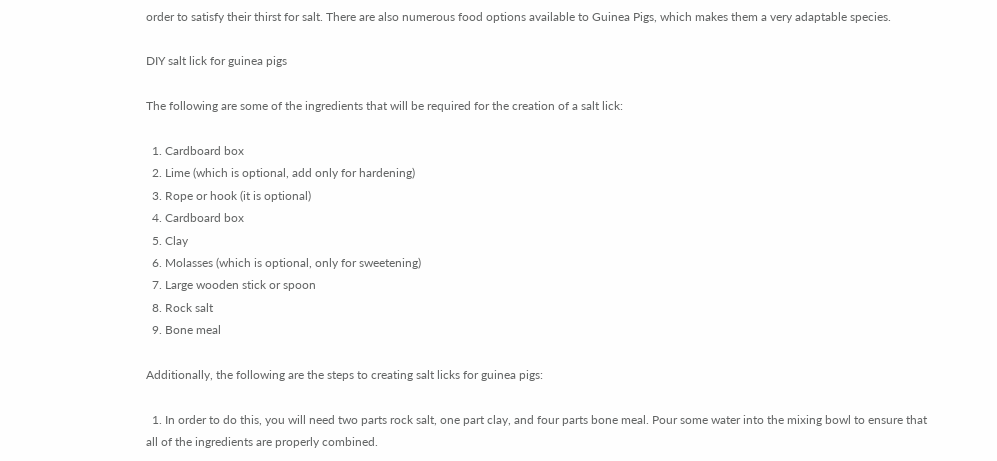order to satisfy their thirst for salt. There are also numerous food options available to Guinea Pigs, which makes them a very adaptable species.

DIY salt lick for guinea pigs

The following are some of the ingredients that will be required for the creation of a salt lick:

  1. Cardboard box
  2. Lime (which is optional, add only for hardening)
  3. Rope or hook (it is optional)
  4. Cardboard box
  5. Clay
  6. Molasses (which is optional, only for sweetening)
  7. Large wooden stick or spoon
  8. Rock salt
  9. Bone meal

Additionally, the following are the steps to creating salt licks for guinea pigs:

  1. In order to do this, you will need two parts rock salt, one part clay, and four parts bone meal. Pour some water into the mixing bowl to ensure that all of the ingredients are properly combined.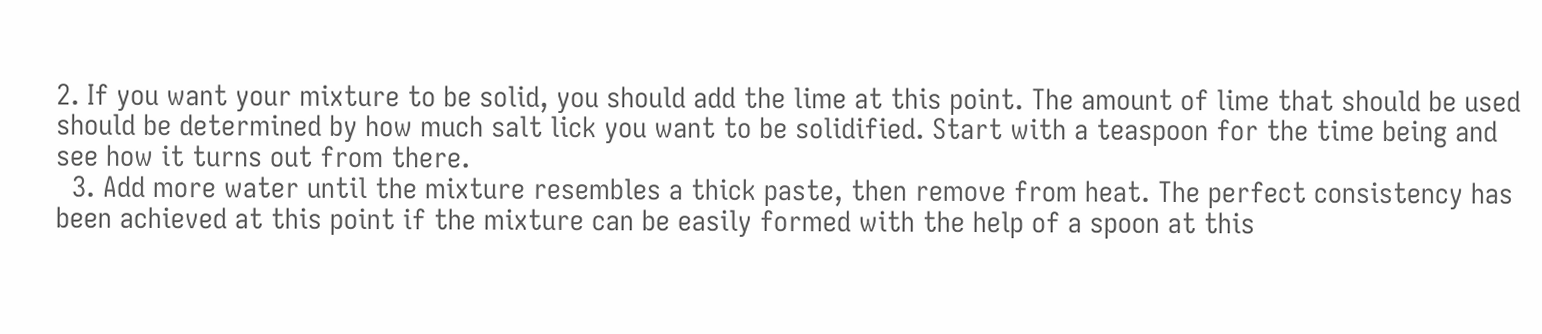2. If you want your mixture to be solid, you should add the lime at this point. The amount of lime that should be used should be determined by how much salt lick you want to be solidified. Start with a teaspoon for the time being and see how it turns out from there.
  3. Add more water until the mixture resembles a thick paste, then remove from heat. The perfect consistency has been achieved at this point if the mixture can be easily formed with the help of a spoon at this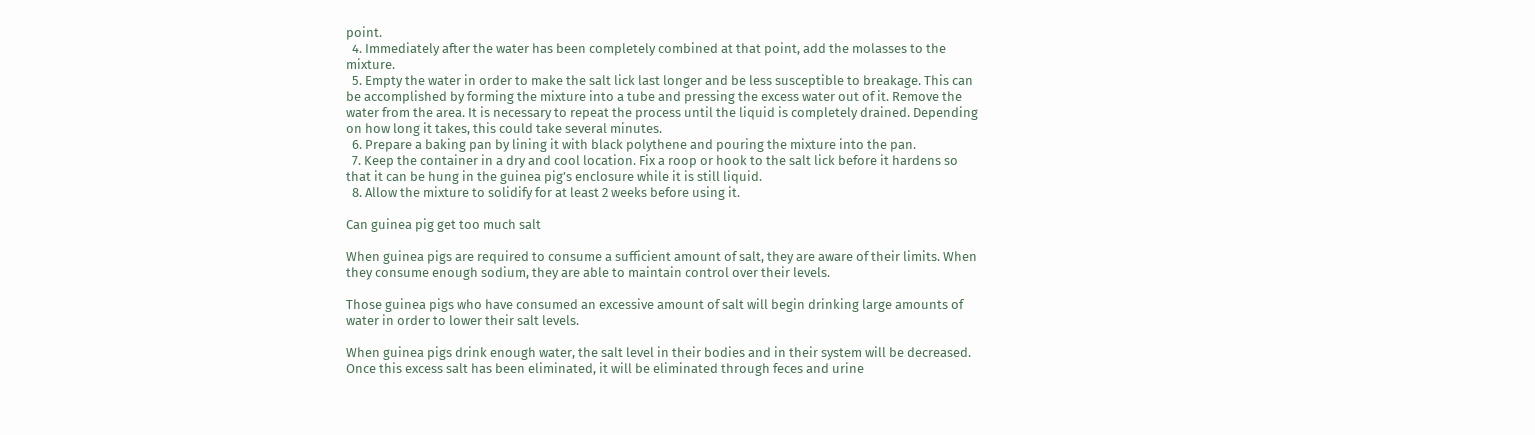point.
  4. Immediately after the water has been completely combined at that point, add the molasses to the mixture.
  5. Empty the water in order to make the salt lick last longer and be less susceptible to breakage. This can be accomplished by forming the mixture into a tube and pressing the excess water out of it. Remove the water from the area. It is necessary to repeat the process until the liquid is completely drained. Depending on how long it takes, this could take several minutes.
  6. Prepare a baking pan by lining it with black polythene and pouring the mixture into the pan.
  7. Keep the container in a dry and cool location. Fix a roop or hook to the salt lick before it hardens so that it can be hung in the guinea pig’s enclosure while it is still liquid.
  8. Allow the mixture to solidify for at least 2 weeks before using it.

Can guinea pig get too much salt

When guinea pigs are required to consume a sufficient amount of salt, they are aware of their limits. When they consume enough sodium, they are able to maintain control over their levels.

Those guinea pigs who have consumed an excessive amount of salt will begin drinking large amounts of water in order to lower their salt levels.

When guinea pigs drink enough water, the salt level in their bodies and in their system will be decreased. Once this excess salt has been eliminated, it will be eliminated through feces and urine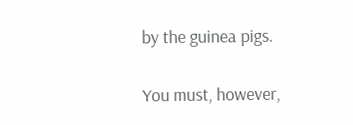by the guinea pigs.

You must, however,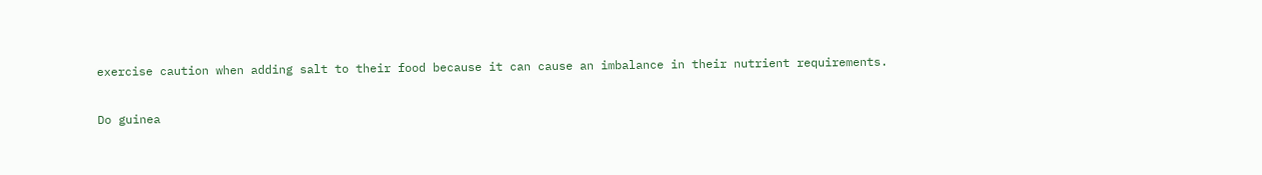exercise caution when adding salt to their food because it can cause an imbalance in their nutrient requirements.

Do guinea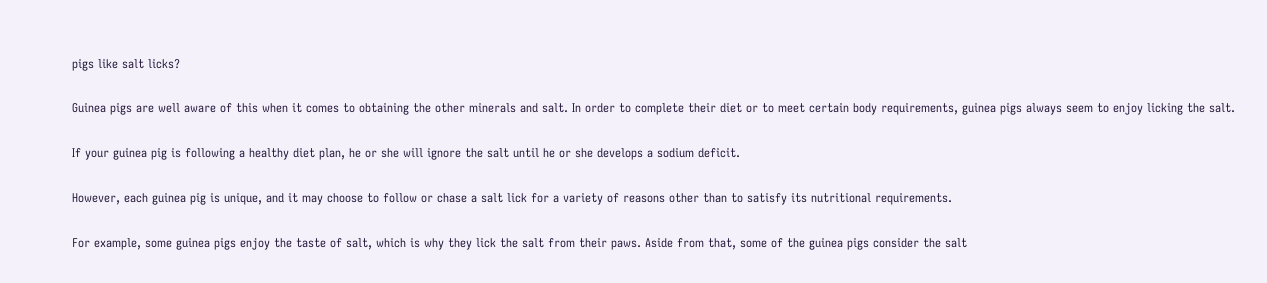pigs like salt licks?

Guinea pigs are well aware of this when it comes to obtaining the other minerals and salt. In order to complete their diet or to meet certain body requirements, guinea pigs always seem to enjoy licking the salt.

If your guinea pig is following a healthy diet plan, he or she will ignore the salt until he or she develops a sodium deficit.

However, each guinea pig is unique, and it may choose to follow or chase a salt lick for a variety of reasons other than to satisfy its nutritional requirements.

For example, some guinea pigs enjoy the taste of salt, which is why they lick the salt from their paws. Aside from that, some of the guinea pigs consider the salt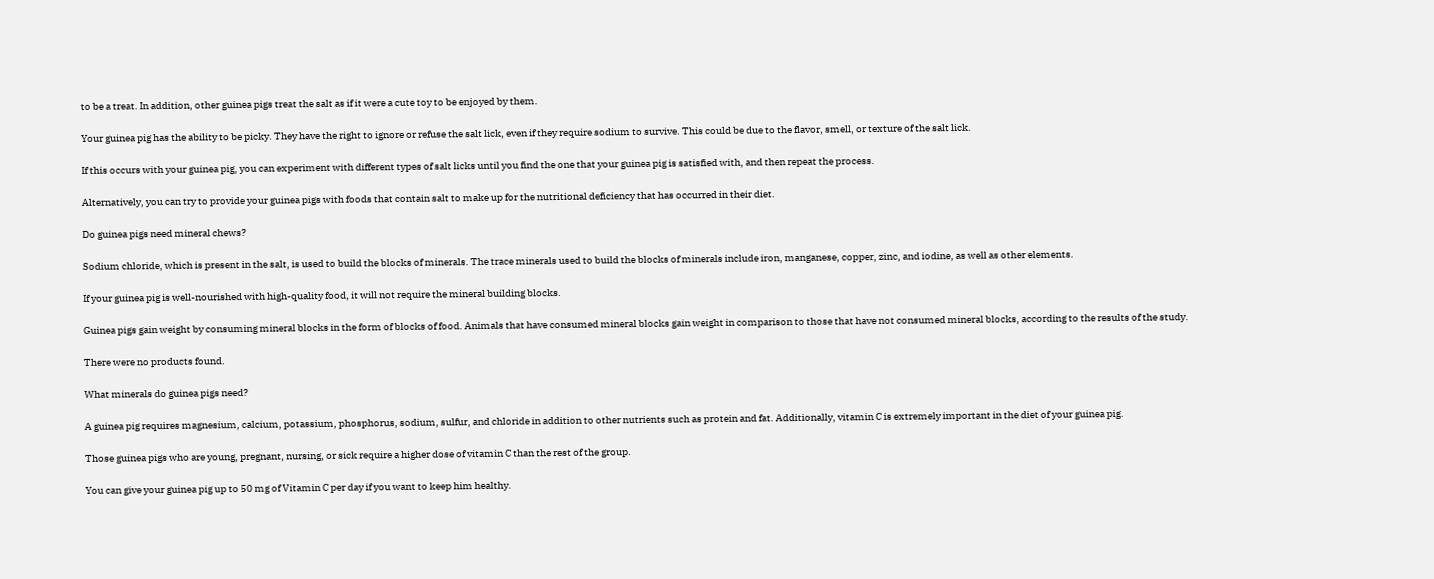to be a treat. In addition, other guinea pigs treat the salt as if it were a cute toy to be enjoyed by them.

Your guinea pig has the ability to be picky. They have the right to ignore or refuse the salt lick, even if they require sodium to survive. This could be due to the flavor, smell, or texture of the salt lick.

If this occurs with your guinea pig, you can experiment with different types of salt licks until you find the one that your guinea pig is satisfied with, and then repeat the process.

Alternatively, you can try to provide your guinea pigs with foods that contain salt to make up for the nutritional deficiency that has occurred in their diet.

Do guinea pigs need mineral chews?

Sodium chloride, which is present in the salt, is used to build the blocks of minerals. The trace minerals used to build the blocks of minerals include iron, manganese, copper, zinc, and iodine, as well as other elements.

If your guinea pig is well-nourished with high-quality food, it will not require the mineral building blocks.

Guinea pigs gain weight by consuming mineral blocks in the form of blocks of food. Animals that have consumed mineral blocks gain weight in comparison to those that have not consumed mineral blocks, according to the results of the study.

There were no products found.

What minerals do guinea pigs need?

A guinea pig requires magnesium, calcium, potassium, phosphorus, sodium, sulfur, and chloride in addition to other nutrients such as protein and fat. Additionally, vitamin C is extremely important in the diet of your guinea pig.

Those guinea pigs who are young, pregnant, nursing, or sick require a higher dose of vitamin C than the rest of the group.

You can give your guinea pig up to 50 mg of Vitamin C per day if you want to keep him healthy.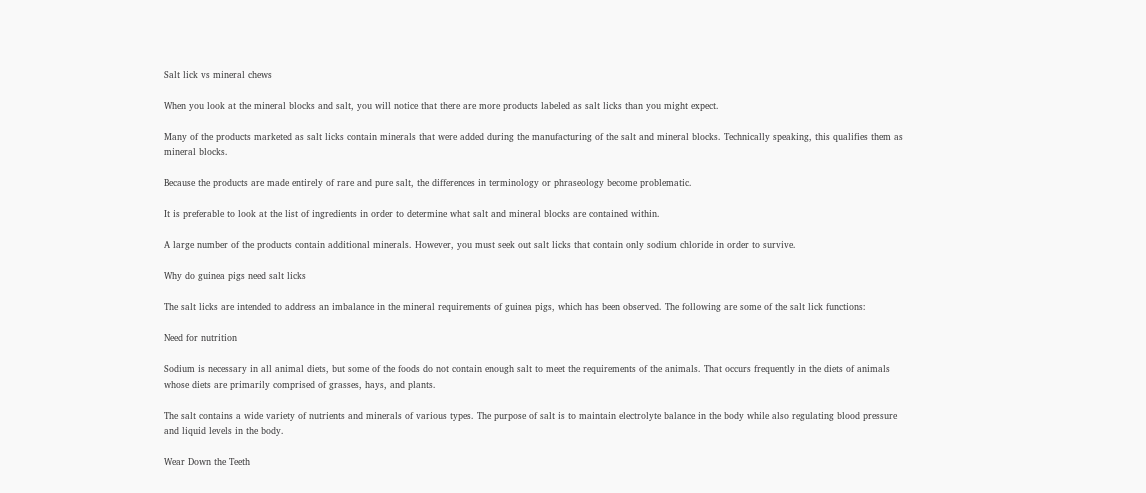Salt lick vs mineral chews

When you look at the mineral blocks and salt, you will notice that there are more products labeled as salt licks than you might expect.

Many of the products marketed as salt licks contain minerals that were added during the manufacturing of the salt and mineral blocks. Technically speaking, this qualifies them as mineral blocks.

Because the products are made entirely of rare and pure salt, the differences in terminology or phraseology become problematic.

It is preferable to look at the list of ingredients in order to determine what salt and mineral blocks are contained within.

A large number of the products contain additional minerals. However, you must seek out salt licks that contain only sodium chloride in order to survive.

Why do guinea pigs need salt licks

The salt licks are intended to address an imbalance in the mineral requirements of guinea pigs, which has been observed. The following are some of the salt lick functions:

Need for nutrition

Sodium is necessary in all animal diets, but some of the foods do not contain enough salt to meet the requirements of the animals. That occurs frequently in the diets of animals whose diets are primarily comprised of grasses, hays, and plants.

The salt contains a wide variety of nutrients and minerals of various types. The purpose of salt is to maintain electrolyte balance in the body while also regulating blood pressure and liquid levels in the body.

Wear Down the Teeth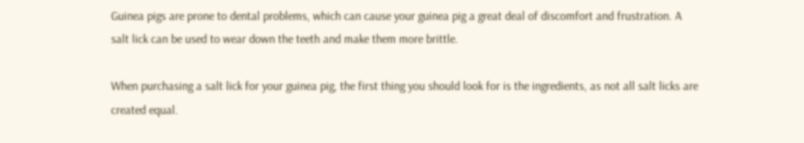Guinea pigs are prone to dental problems, which can cause your guinea pig a great deal of discomfort and frustration. A salt lick can be used to wear down the teeth and make them more brittle.

When purchasing a salt lick for your guinea pig, the first thing you should look for is the ingredients, as not all salt licks are created equal.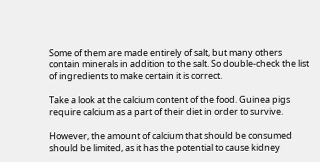Some of them are made entirely of salt, but many others contain minerals in addition to the salt. So double-check the list of ingredients to make certain it is correct.

Take a look at the calcium content of the food. Guinea pigs require calcium as a part of their diet in order to survive.

However, the amount of calcium that should be consumed should be limited, as it has the potential to cause kidney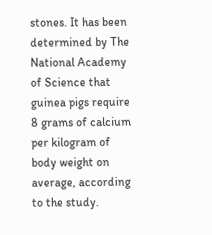stones. It has been determined by The National Academy of Science that guinea pigs require 8 grams of calcium per kilogram of body weight on average, according to the study.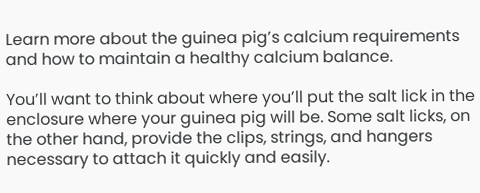Learn more about the guinea pig’s calcium requirements and how to maintain a healthy calcium balance.

You’ll want to think about where you’ll put the salt lick in the enclosure where your guinea pig will be. Some salt licks, on the other hand, provide the clips, strings, and hangers necessary to attach it quickly and easily.